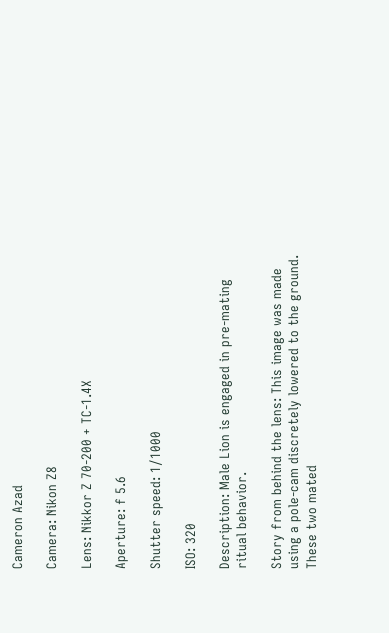Cameron Azad

Camera: Nikon Z8

Lens: Nikkor Z 70-200 + TC-1.4X

Aperture: f 5.6

Shutter speed: 1/1000

ISO: 320

Description: Male Lion is engaged in pre-mating ritual behavior.

Story from behind the lens: This image was made using a pole-cam discretely lowered to the ground. These two mated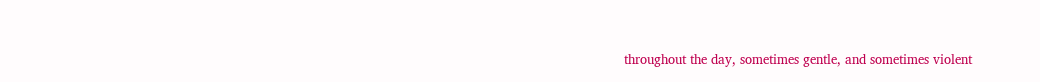throughout the day, sometimes gentle, and sometimes violent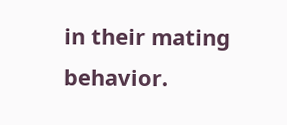in their mating behavior.